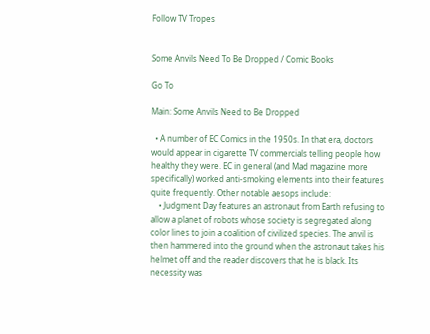Follow TV Tropes


Some Anvils Need To Be Dropped / Comic Books

Go To

Main: Some Anvils Need to Be Dropped

  • A number of EC Comics in the 1950s. In that era, doctors would appear in cigarette TV commercials telling people how healthy they were. EC in general (and Mad magazine more specifically) worked anti-smoking elements into their features quite frequently. Other notable aesops include:
    • Judgment Day features an astronaut from Earth refusing to allow a planet of robots whose society is segregated along color lines to join a coalition of civilized species. The anvil is then hammered into the ground when the astronaut takes his helmet off and the reader discovers that he is black. Its necessity was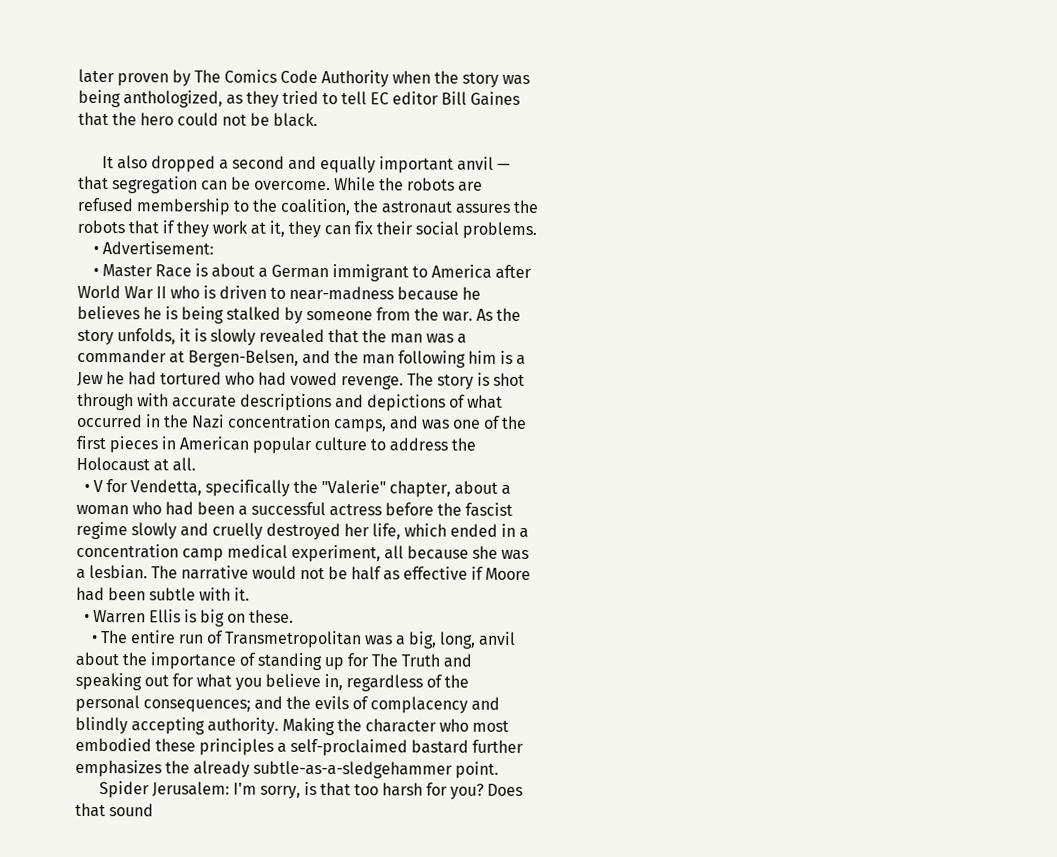later proven by The Comics Code Authority when the story was being anthologized, as they tried to tell EC editor Bill Gaines that the hero could not be black.

      It also dropped a second and equally important anvil — that segregation can be overcome. While the robots are refused membership to the coalition, the astronaut assures the robots that if they work at it, they can fix their social problems.
    • Advertisement:
    • Master Race is about a German immigrant to America after World War II who is driven to near-madness because he believes he is being stalked by someone from the war. As the story unfolds, it is slowly revealed that the man was a commander at Bergen-Belsen, and the man following him is a Jew he had tortured who had vowed revenge. The story is shot through with accurate descriptions and depictions of what occurred in the Nazi concentration camps, and was one of the first pieces in American popular culture to address the Holocaust at all.
  • V for Vendetta, specifically the "Valerie" chapter, about a woman who had been a successful actress before the fascist regime slowly and cruelly destroyed her life, which ended in a concentration camp medical experiment, all because she was a lesbian. The narrative would not be half as effective if Moore had been subtle with it.
  • Warren Ellis is big on these.
    • The entire run of Transmetropolitan was a big, long, anvil about the importance of standing up for The Truth and speaking out for what you believe in, regardless of the personal consequences; and the evils of complacency and blindly accepting authority. Making the character who most embodied these principles a self-proclaimed bastard further emphasizes the already subtle-as-a-sledgehammer point.
      Spider Jerusalem: I'm sorry, is that too harsh for you? Does that sound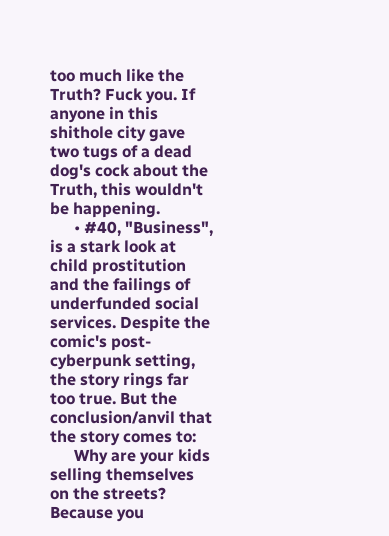too much like the Truth? Fuck you. If anyone in this shithole city gave two tugs of a dead dog's cock about the Truth, this wouldn't be happening.
      • #40, "Business", is a stark look at child prostitution and the failings of underfunded social services. Despite the comic's post-cyberpunk setting, the story rings far too true. But the conclusion/anvil that the story comes to:
      Why are your kids selling themselves on the streets? Because you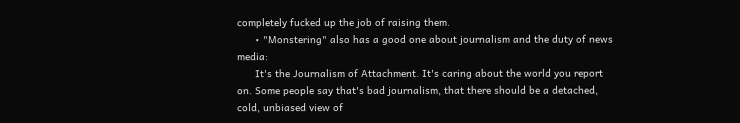completely fucked up the job of raising them.
      • "Monstering" also has a good one about journalism and the duty of news media:
      It's the Journalism of Attachment. It's caring about the world you report on. Some people say that's bad journalism, that there should be a detached, cold, unbiased view of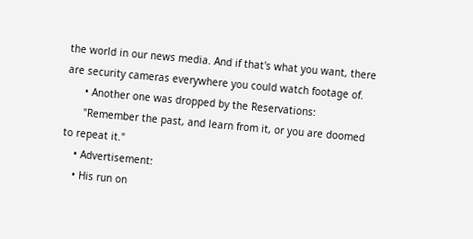the world in our news media. And if that's what you want, there are security cameras everywhere you could watch footage of.
      • Another one was dropped by the Reservations:
      "Remember the past, and learn from it, or you are doomed to repeat it."
    • Advertisement:
    • His run on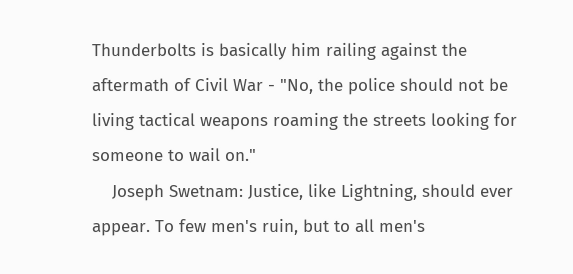Thunderbolts is basically him railing against the aftermath of Civil War - "No, the police should not be living tactical weapons roaming the streets looking for someone to wail on."
    Joseph Swetnam: Justice, like Lightning, should ever appear. To few men's ruin, but to all men's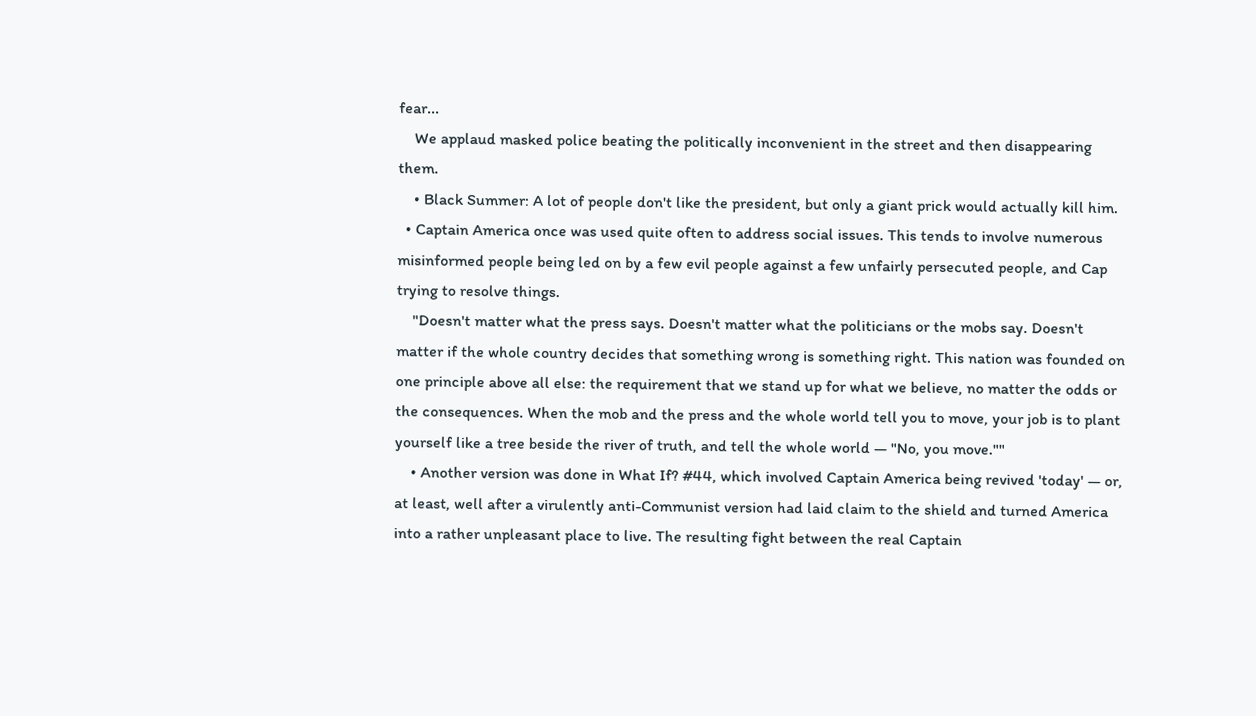fear...
    We applaud masked police beating the politically inconvenient in the street and then disappearing them.
    • Black Summer: A lot of people don't like the president, but only a giant prick would actually kill him.
  • Captain America once was used quite often to address social issues. This tends to involve numerous misinformed people being led on by a few evil people against a few unfairly persecuted people, and Cap trying to resolve things.
    "Doesn't matter what the press says. Doesn't matter what the politicians or the mobs say. Doesn't matter if the whole country decides that something wrong is something right. This nation was founded on one principle above all else: the requirement that we stand up for what we believe, no matter the odds or the consequences. When the mob and the press and the whole world tell you to move, your job is to plant yourself like a tree beside the river of truth, and tell the whole world — "No, you move.""
    • Another version was done in What If? #44, which involved Captain America being revived 'today' — or, at least, well after a virulently anti-Communist version had laid claim to the shield and turned America into a rather unpleasant place to live. The resulting fight between the real Captain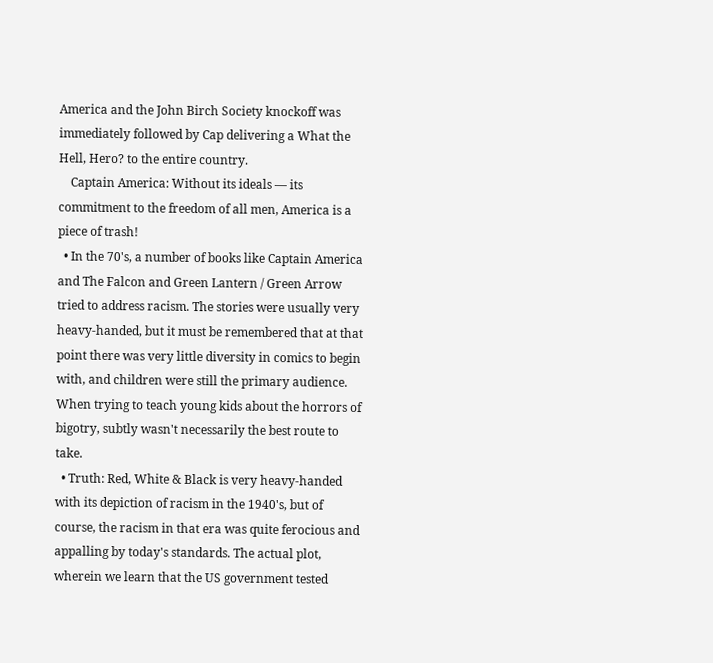America and the John Birch Society knockoff was immediately followed by Cap delivering a What the Hell, Hero? to the entire country.
    Captain America: Without its ideals — its commitment to the freedom of all men, America is a piece of trash!
  • In the 70's, a number of books like Captain America and The Falcon and Green Lantern / Green Arrow tried to address racism. The stories were usually very heavy-handed, but it must be remembered that at that point there was very little diversity in comics to begin with, and children were still the primary audience. When trying to teach young kids about the horrors of bigotry, subtly wasn't necessarily the best route to take.
  • Truth: Red, White & Black is very heavy-handed with its depiction of racism in the 1940's, but of course, the racism in that era was quite ferocious and appalling by today's standards. The actual plot, wherein we learn that the US government tested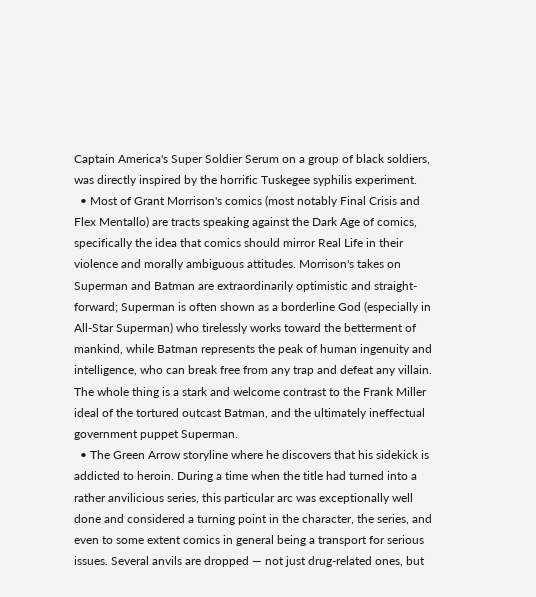Captain America's Super Soldier Serum on a group of black soldiers, was directly inspired by the horrific Tuskegee syphilis experiment.
  • Most of Grant Morrison's comics (most notably Final Crisis and Flex Mentallo) are tracts speaking against the Dark Age of comics, specifically the idea that comics should mirror Real Life in their violence and morally ambiguous attitudes. Morrison's takes on Superman and Batman are extraordinarily optimistic and straight-forward; Superman is often shown as a borderline God (especially in All-Star Superman) who tirelessly works toward the betterment of mankind, while Batman represents the peak of human ingenuity and intelligence, who can break free from any trap and defeat any villain. The whole thing is a stark and welcome contrast to the Frank Miller ideal of the tortured outcast Batman, and the ultimately ineffectual government puppet Superman.
  • The Green Arrow storyline where he discovers that his sidekick is addicted to heroin. During a time when the title had turned into a rather anvilicious series, this particular arc was exceptionally well done and considered a turning point in the character, the series, and even to some extent comics in general being a transport for serious issues. Several anvils are dropped — not just drug-related ones, but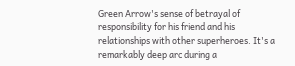Green Arrow's sense of betrayal of responsibility for his friend and his relationships with other superheroes. It's a remarkably deep arc during a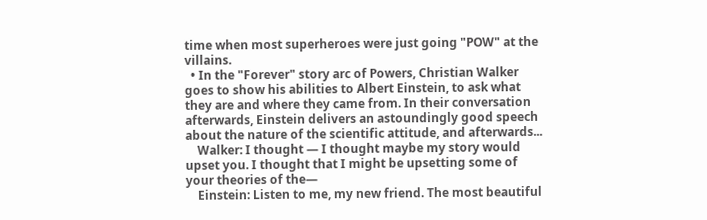time when most superheroes were just going "POW" at the villains.
  • In the "Forever" story arc of Powers, Christian Walker goes to show his abilities to Albert Einstein, to ask what they are and where they came from. In their conversation afterwards, Einstein delivers an astoundingly good speech about the nature of the scientific attitude, and afterwards...
    Walker: I thought — I thought maybe my story would upset you. I thought that I might be upsetting some of your theories of the—
    Einstein: Listen to me, my new friend. The most beautiful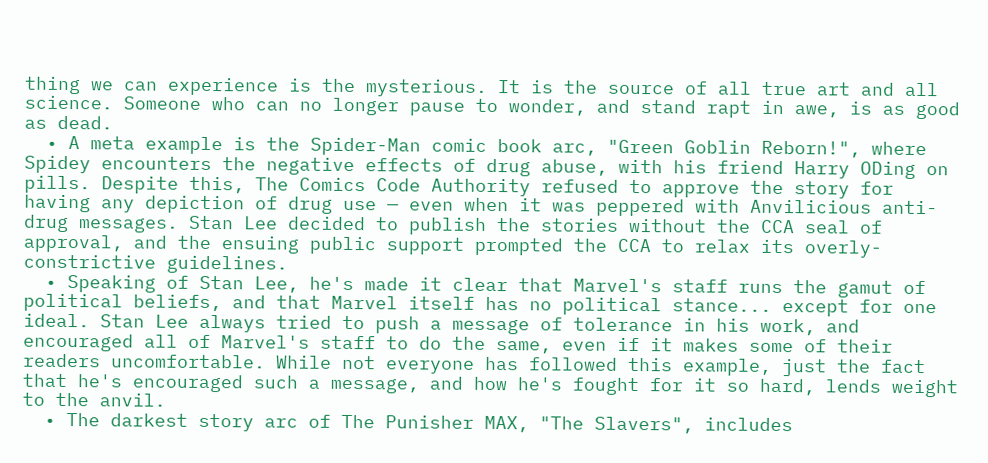thing we can experience is the mysterious. It is the source of all true art and all science. Someone who can no longer pause to wonder, and stand rapt in awe, is as good as dead.
  • A meta example is the Spider-Man comic book arc, "Green Goblin Reborn!", where Spidey encounters the negative effects of drug abuse, with his friend Harry ODing on pills. Despite this, The Comics Code Authority refused to approve the story for having any depiction of drug use — even when it was peppered with Anvilicious anti-drug messages. Stan Lee decided to publish the stories without the CCA seal of approval, and the ensuing public support prompted the CCA to relax its overly-constrictive guidelines.
  • Speaking of Stan Lee, he's made it clear that Marvel's staff runs the gamut of political beliefs, and that Marvel itself has no political stance... except for one ideal. Stan Lee always tried to push a message of tolerance in his work, and encouraged all of Marvel's staff to do the same, even if it makes some of their readers uncomfortable. While not everyone has followed this example, just the fact that he's encouraged such a message, and how he's fought for it so hard, lends weight to the anvil.
  • The darkest story arc of The Punisher MAX, "The Slavers", includes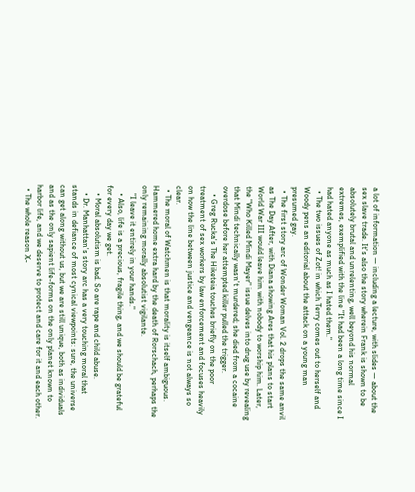a lot of information — including a lecture, with slides — about the sex slave trade. It's also the story wherein Frank is shown to be absolutely brutal and unrelenting, well beyond his normal extremes, exemplified with the line "It had been a long time since I had hated anyone as much as I hated them."
  • The two issues of Zot! in which Terry comes out to herself and Woody pens an editorial about the attack on a young man presumed gay.
  • The first story arc of Wonder Woman Vol. 2 drops the same anvil as The Day After, with Diana showing Ares that his plans to start World War III would leave him with nobody to worship him. Later, the "Who Killed Mindi Mayer" issue delves into drug use by revealing that Mindi technically wasn't murdered; she died from a cocaine overdose before her attempted killer pulled the trigger.
    • Greg Rucka's The Hiketeia touches briefly on the poor treatment of sex workers by law enforcement and focuses heavily on how the line between justice and vengeance is not always so clear.
  • The moral of Watchmen is that morality is itself ambiguous. Hammered home extra hard by the death of Rorschach, perhaps the only remaining morally absolutist vigilante.
    "I leave it entirely in your hands."
    • Also, life is a precious, fragile thing, and we should be grateful for every day we get.
    • Moral absolutism is bad. So are rape and child abuse.
    • Dr. Manhattan's story arc has a very touching moral that stands in defiance of most cynical viewpoints: sure, the universe can get along without us, but we are still unique, both as individuals and as the only sapient life-forms on the only planet known to harbor life, and we deserve to protect and care for it and each other.
  • The whole reason X-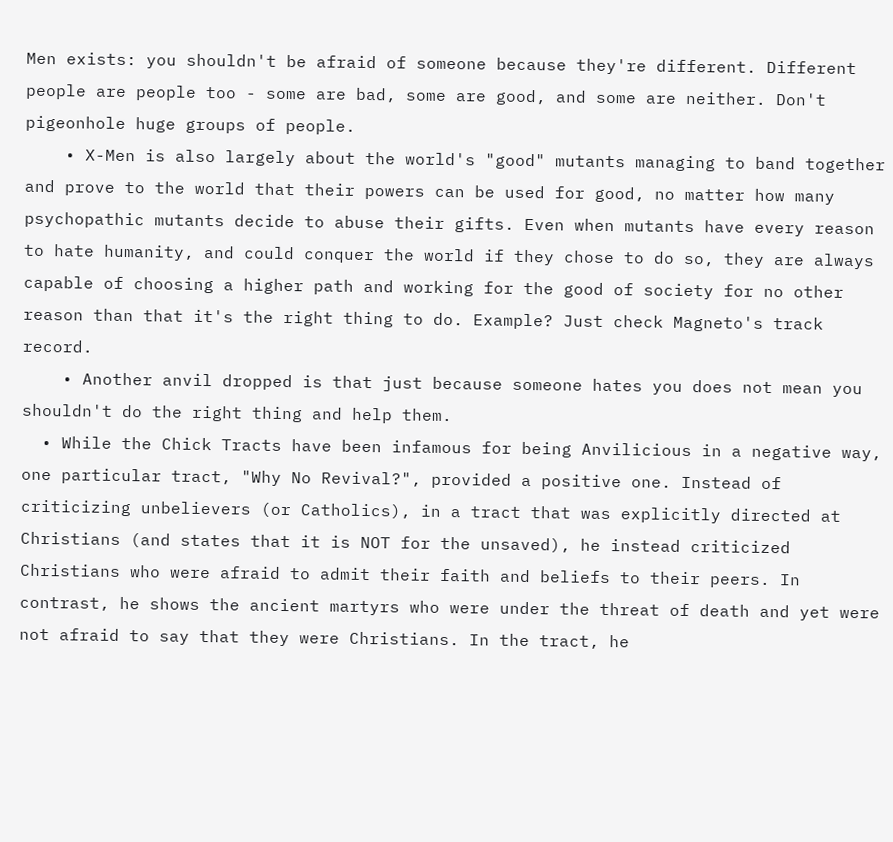Men exists: you shouldn't be afraid of someone because they're different. Different people are people too - some are bad, some are good, and some are neither. Don't pigeonhole huge groups of people.
    • X-Men is also largely about the world's "good" mutants managing to band together and prove to the world that their powers can be used for good, no matter how many psychopathic mutants decide to abuse their gifts. Even when mutants have every reason to hate humanity, and could conquer the world if they chose to do so, they are always capable of choosing a higher path and working for the good of society for no other reason than that it's the right thing to do. Example? Just check Magneto's track record.
    • Another anvil dropped is that just because someone hates you does not mean you shouldn't do the right thing and help them.
  • While the Chick Tracts have been infamous for being Anvilicious in a negative way, one particular tract, "Why No Revival?", provided a positive one. Instead of criticizing unbelievers (or Catholics), in a tract that was explicitly directed at Christians (and states that it is NOT for the unsaved), he instead criticized Christians who were afraid to admit their faith and beliefs to their peers. In contrast, he shows the ancient martyrs who were under the threat of death and yet were not afraid to say that they were Christians. In the tract, he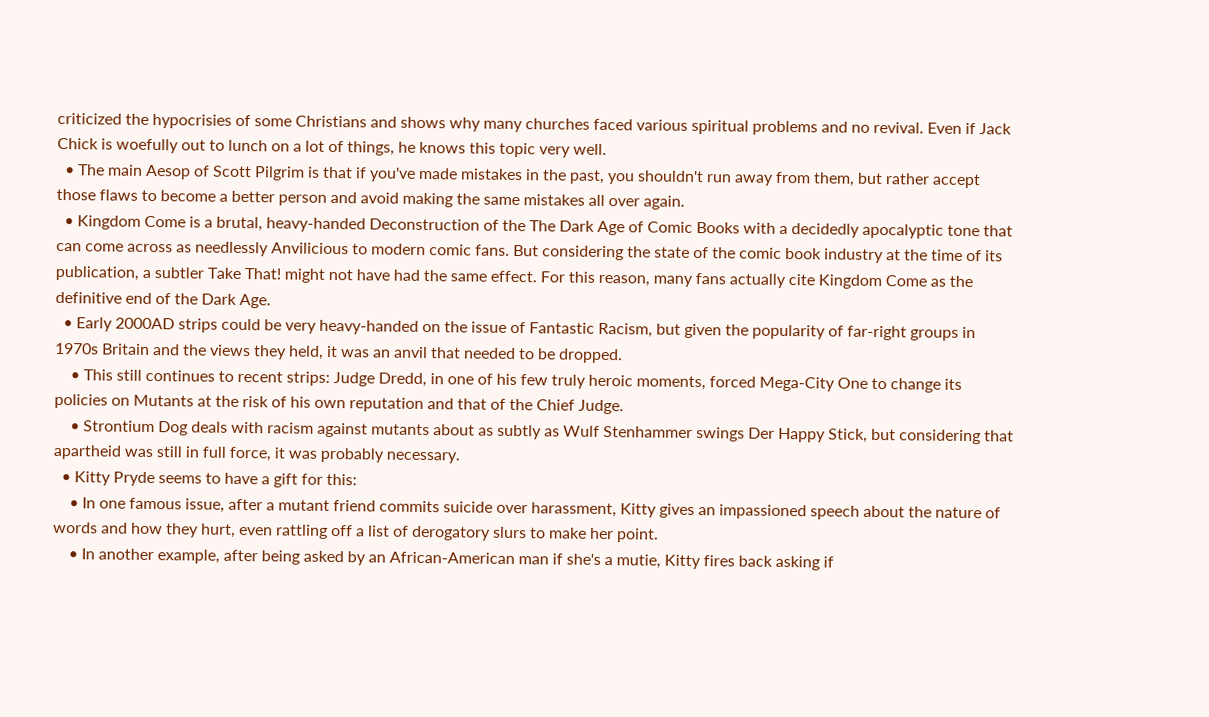criticized the hypocrisies of some Christians and shows why many churches faced various spiritual problems and no revival. Even if Jack Chick is woefully out to lunch on a lot of things, he knows this topic very well.
  • The main Aesop of Scott Pilgrim is that if you've made mistakes in the past, you shouldn't run away from them, but rather accept those flaws to become a better person and avoid making the same mistakes all over again.
  • Kingdom Come is a brutal, heavy-handed Deconstruction of the The Dark Age of Comic Books with a decidedly apocalyptic tone that can come across as needlessly Anvilicious to modern comic fans. But considering the state of the comic book industry at the time of its publication, a subtler Take That! might not have had the same effect. For this reason, many fans actually cite Kingdom Come as the definitive end of the Dark Age.
  • Early 2000AD strips could be very heavy-handed on the issue of Fantastic Racism, but given the popularity of far-right groups in 1970s Britain and the views they held, it was an anvil that needed to be dropped.
    • This still continues to recent strips: Judge Dredd, in one of his few truly heroic moments, forced Mega-City One to change its policies on Mutants at the risk of his own reputation and that of the Chief Judge.
    • Strontium Dog deals with racism against mutants about as subtly as Wulf Stenhammer swings Der Happy Stick, but considering that apartheid was still in full force, it was probably necessary.
  • Kitty Pryde seems to have a gift for this:
    • In one famous issue, after a mutant friend commits suicide over harassment, Kitty gives an impassioned speech about the nature of words and how they hurt, even rattling off a list of derogatory slurs to make her point.
    • In another example, after being asked by an African-American man if she's a mutie, Kitty fires back asking if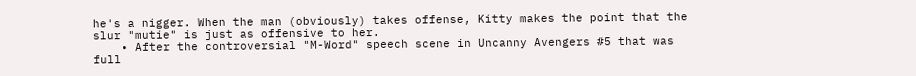he's a nigger. When the man (obviously) takes offense, Kitty makes the point that the slur "mutie" is just as offensive to her.
    • After the controversial "M-Word" speech scene in Uncanny Avengers #5 that was full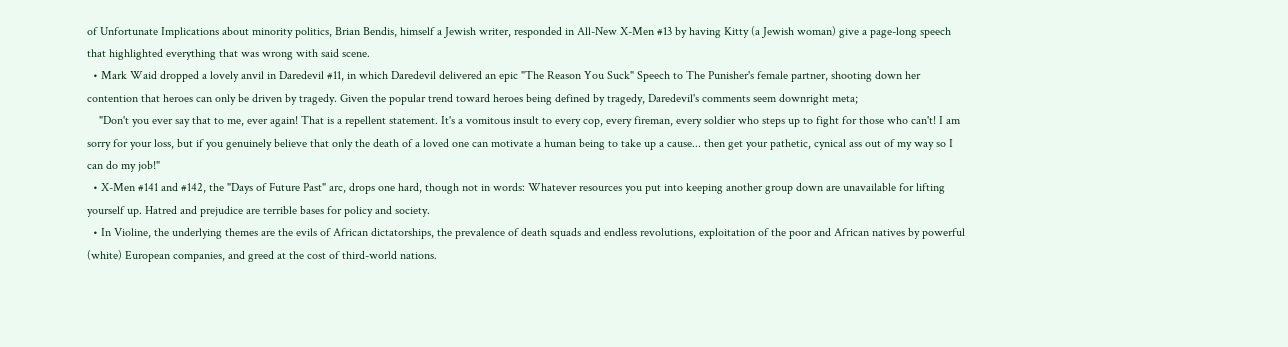of Unfortunate Implications about minority politics, Brian Bendis, himself a Jewish writer, responded in All-New X-Men #13 by having Kitty (a Jewish woman) give a page-long speech that highlighted everything that was wrong with said scene.
  • Mark Waid dropped a lovely anvil in Daredevil #11, in which Daredevil delivered an epic "The Reason You Suck" Speech to The Punisher's female partner, shooting down her contention that heroes can only be driven by tragedy. Given the popular trend toward heroes being defined by tragedy, Daredevil's comments seem downright meta;
    "Don't you ever say that to me, ever again! That is a repellent statement. It's a vomitous insult to every cop, every fireman, every soldier who steps up to fight for those who can't! I am sorry for your loss, but if you genuinely believe that only the death of a loved one can motivate a human being to take up a cause... then get your pathetic, cynical ass out of my way so I can do my job!"
  • X-Men #141 and #142, the "Days of Future Past" arc, drops one hard, though not in words: Whatever resources you put into keeping another group down are unavailable for lifting yourself up. Hatred and prejudice are terrible bases for policy and society.
  • In Violine, the underlying themes are the evils of African dictatorships, the prevalence of death squads and endless revolutions, exploitation of the poor and African natives by powerful (white) European companies, and greed at the cost of third-world nations.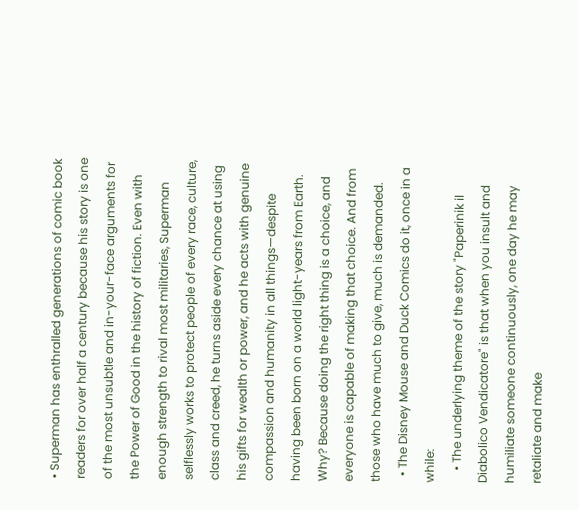• Superman has enthralled generations of comic book readers for over half a century because his story is one of the most unsubtle and in-your-face arguments for the Power of Good in the history of fiction. Even with enough strength to rival most militaries, Superman selflessly works to protect people of every race, culture, class and creed, he turns aside every chance at using his gifts for wealth or power, and he acts with genuine compassion and humanity in all things—despite having been born on a world light-years from Earth. Why? Because doing the right thing is a choice, and everyone is capable of making that choice. And from those who have much to give, much is demanded.
  • The Disney Mouse and Duck Comics do it, once in a while:
    • The underlying theme of the story "Paperinik il Diabolico Vendicatore" is that when you insult and humiliate someone continuously, one day he may retaliate and make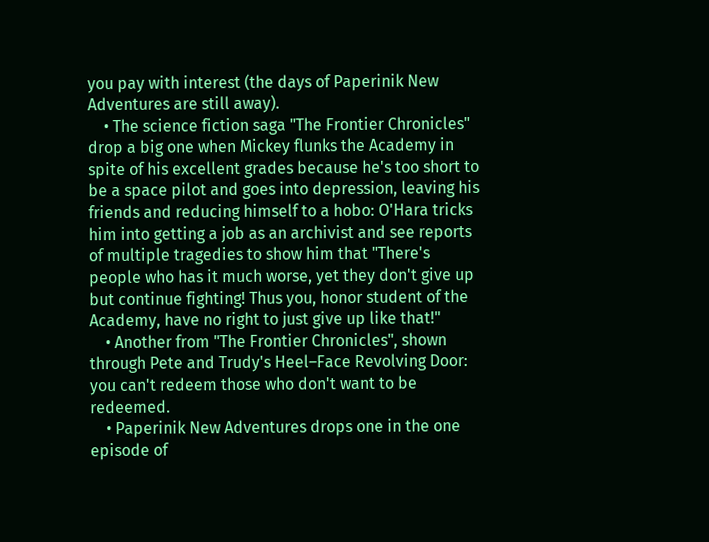you pay with interest (the days of Paperinik New Adventures are still away).
    • The science fiction saga "The Frontier Chronicles" drop a big one when Mickey flunks the Academy in spite of his excellent grades because he's too short to be a space pilot and goes into depression, leaving his friends and reducing himself to a hobo: O'Hara tricks him into getting a job as an archivist and see reports of multiple tragedies to show him that "There's people who has it much worse, yet they don't give up but continue fighting! Thus you, honor student of the Academy, have no right to just give up like that!"
    • Another from "The Frontier Chronicles", shown through Pete and Trudy's Heel–Face Revolving Door: you can't redeem those who don't want to be redeemed.
    • Paperinik New Adventures drops one in the one episode of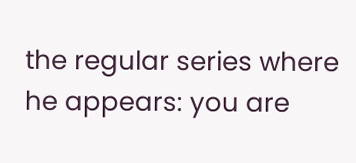the regular series where he appears: you are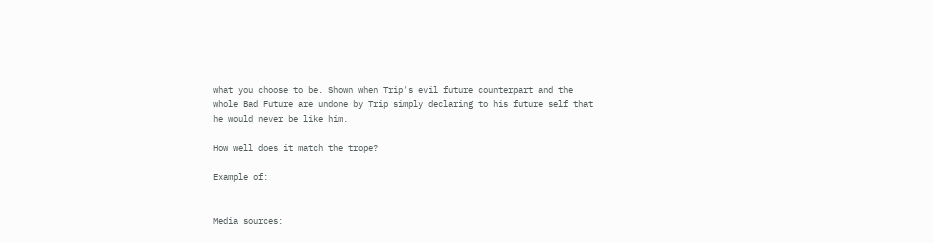what you choose to be. Shown when Trip's evil future counterpart and the whole Bad Future are undone by Trip simply declaring to his future self that he would never be like him.

How well does it match the trope?

Example of:


Media sources: